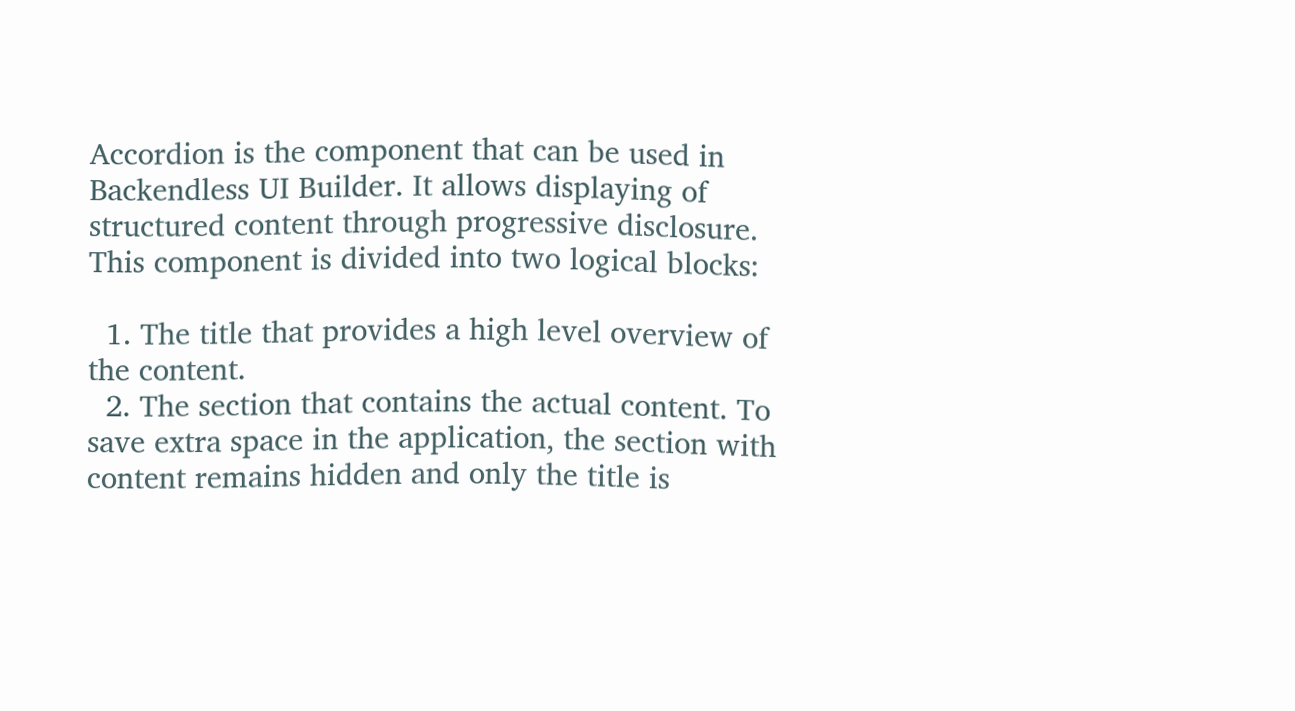Accordion is the component that can be used in Backendless UI Builder. It allows displaying of structured content through progressive disclosure. This component is divided into two logical blocks:

  1. The title that provides a high level overview of the content.
  2. The section that contains the actual content. To save extra space in the application, the section with content remains hidden and only the title is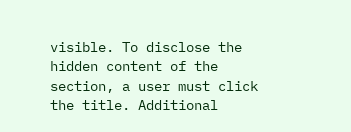visible. To disclose the hidden content of the section, a user must click the title. Additional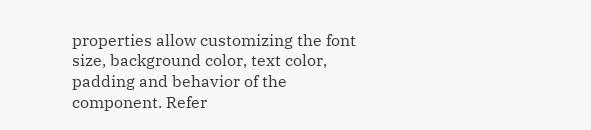properties allow customizing the font size, background color, text color, padding and behavior of the component. Refer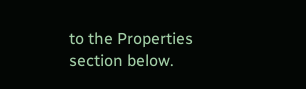to the Properties section below.